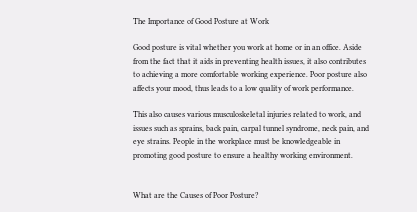The Importance of Good Posture at Work

Good posture is vital whether you work at home or in an office. Aside from the fact that it aids in preventing health issues, it also contributes to achieving a more comfortable working experience. Poor posture also affects your mood, thus leads to a low quality of work performance.

This also causes various musculoskeletal injuries related to work, and issues such as sprains, back pain, carpal tunnel syndrome, neck pain, and eye strains. People in the workplace must be knowledgeable in promoting good posture to ensure a healthy working environment.


What are the Causes of Poor Posture?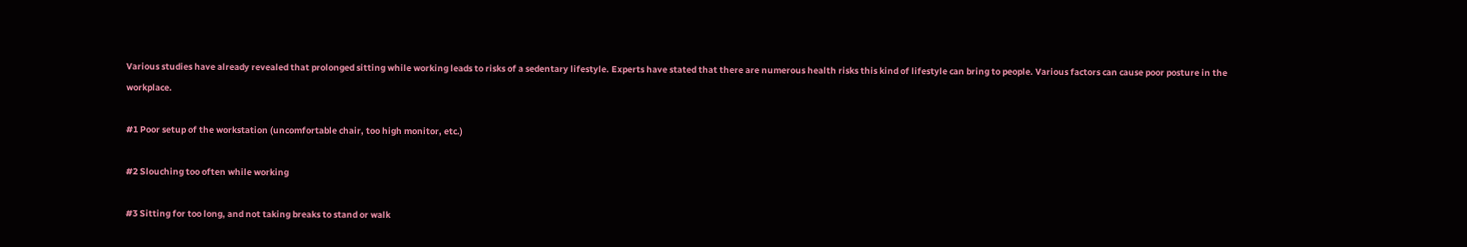Various studies have already revealed that prolonged sitting while working leads to risks of a sedentary lifestyle. Experts have stated that there are numerous health risks this kind of lifestyle can bring to people. Various factors can cause poor posture in the workplace.

#1 Poor setup of the workstation (uncomfortable chair, too high monitor, etc.)

#2 Slouching too often while working

#3 Sitting for too long, and not taking breaks to stand or walk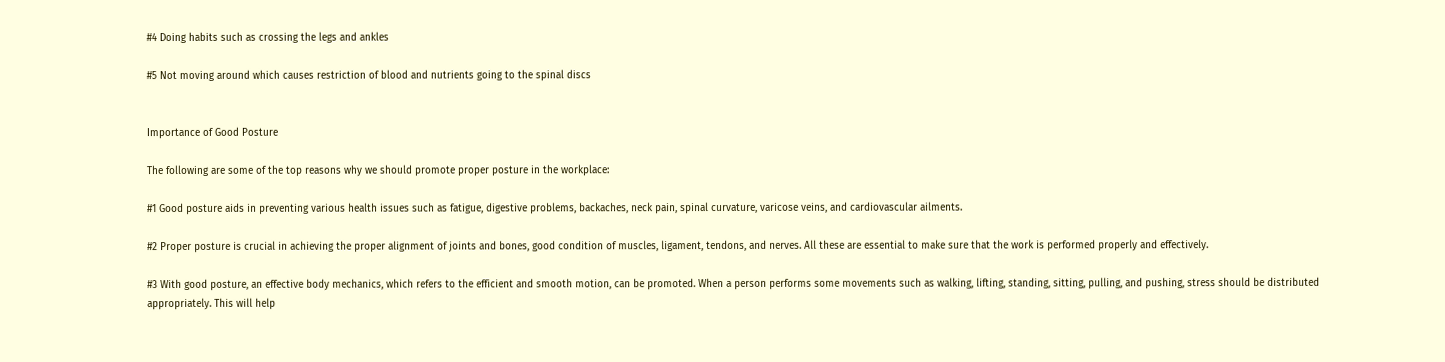#4 Doing habits such as crossing the legs and ankles

#5 Not moving around which causes restriction of blood and nutrients going to the spinal discs


Importance of Good Posture

The following are some of the top reasons why we should promote proper posture in the workplace:

#1 Good posture aids in preventing various health issues such as fatigue, digestive problems, backaches, neck pain, spinal curvature, varicose veins, and cardiovascular ailments.

#2 Proper posture is crucial in achieving the proper alignment of joints and bones, good condition of muscles, ligament, tendons, and nerves. All these are essential to make sure that the work is performed properly and effectively.

#3 With good posture, an effective body mechanics, which refers to the efficient and smooth motion, can be promoted. When a person performs some movements such as walking, lifting, standing, sitting, pulling, and pushing, stress should be distributed appropriately. This will help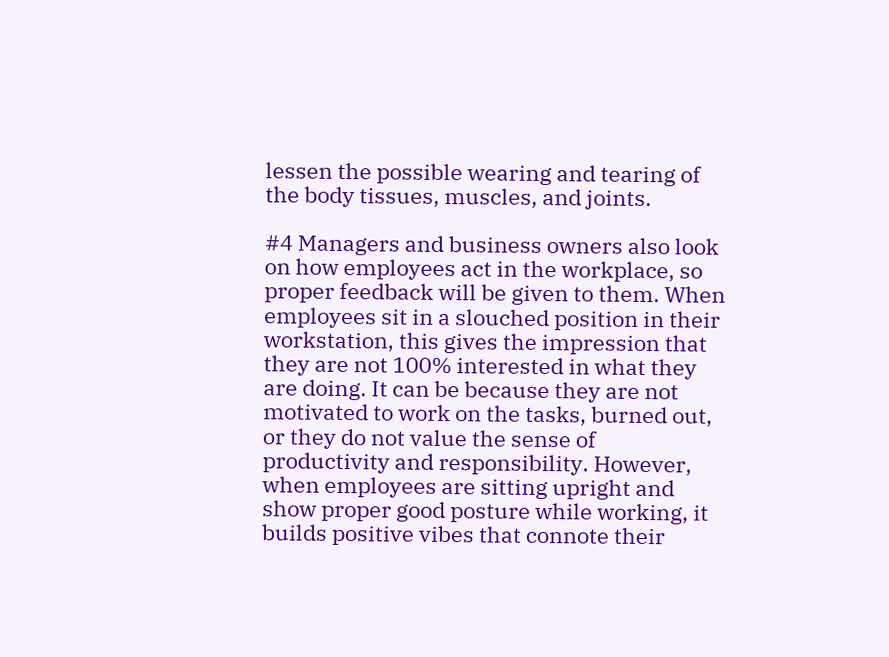lessen the possible wearing and tearing of the body tissues, muscles, and joints.

#4 Managers and business owners also look on how employees act in the workplace, so proper feedback will be given to them. When employees sit in a slouched position in their workstation, this gives the impression that they are not 100% interested in what they are doing. It can be because they are not motivated to work on the tasks, burned out, or they do not value the sense of productivity and responsibility. However, when employees are sitting upright and show proper good posture while working, it builds positive vibes that connote their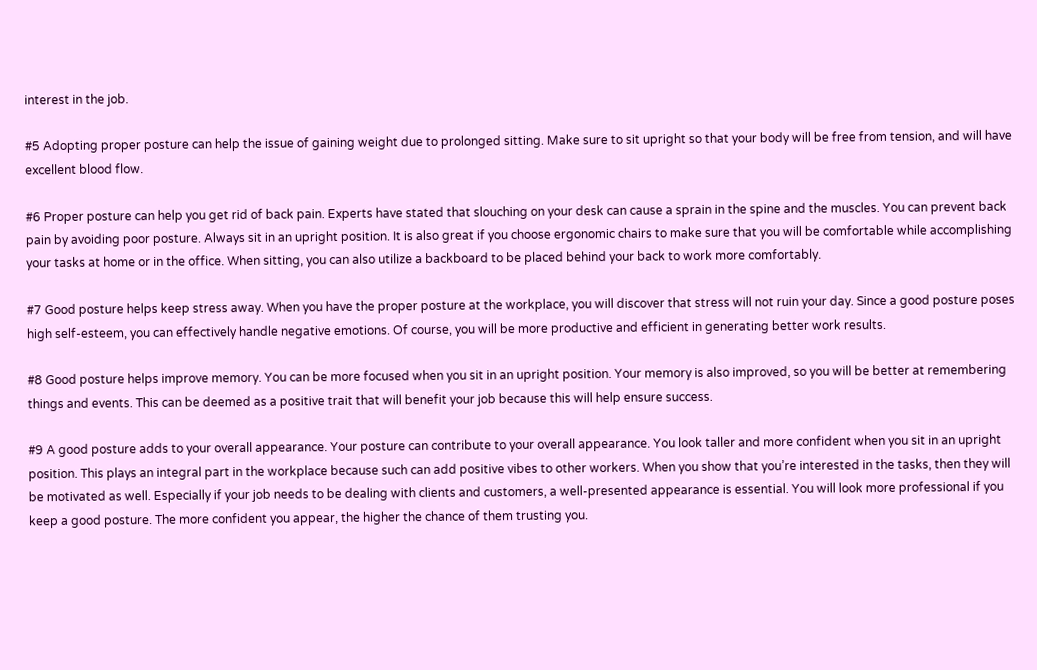interest in the job.

#5 Adopting proper posture can help the issue of gaining weight due to prolonged sitting. Make sure to sit upright so that your body will be free from tension, and will have excellent blood flow.

#6 Proper posture can help you get rid of back pain. Experts have stated that slouching on your desk can cause a sprain in the spine and the muscles. You can prevent back pain by avoiding poor posture. Always sit in an upright position. It is also great if you choose ergonomic chairs to make sure that you will be comfortable while accomplishing your tasks at home or in the office. When sitting, you can also utilize a backboard to be placed behind your back to work more comfortably.

#7 Good posture helps keep stress away. When you have the proper posture at the workplace, you will discover that stress will not ruin your day. Since a good posture poses high self-esteem, you can effectively handle negative emotions. Of course, you will be more productive and efficient in generating better work results.

#8 Good posture helps improve memory. You can be more focused when you sit in an upright position. Your memory is also improved, so you will be better at remembering things and events. This can be deemed as a positive trait that will benefit your job because this will help ensure success.

#9 A good posture adds to your overall appearance. Your posture can contribute to your overall appearance. You look taller and more confident when you sit in an upright position. This plays an integral part in the workplace because such can add positive vibes to other workers. When you show that you’re interested in the tasks, then they will be motivated as well. Especially if your job needs to be dealing with clients and customers, a well-presented appearance is essential. You will look more professional if you keep a good posture. The more confident you appear, the higher the chance of them trusting you.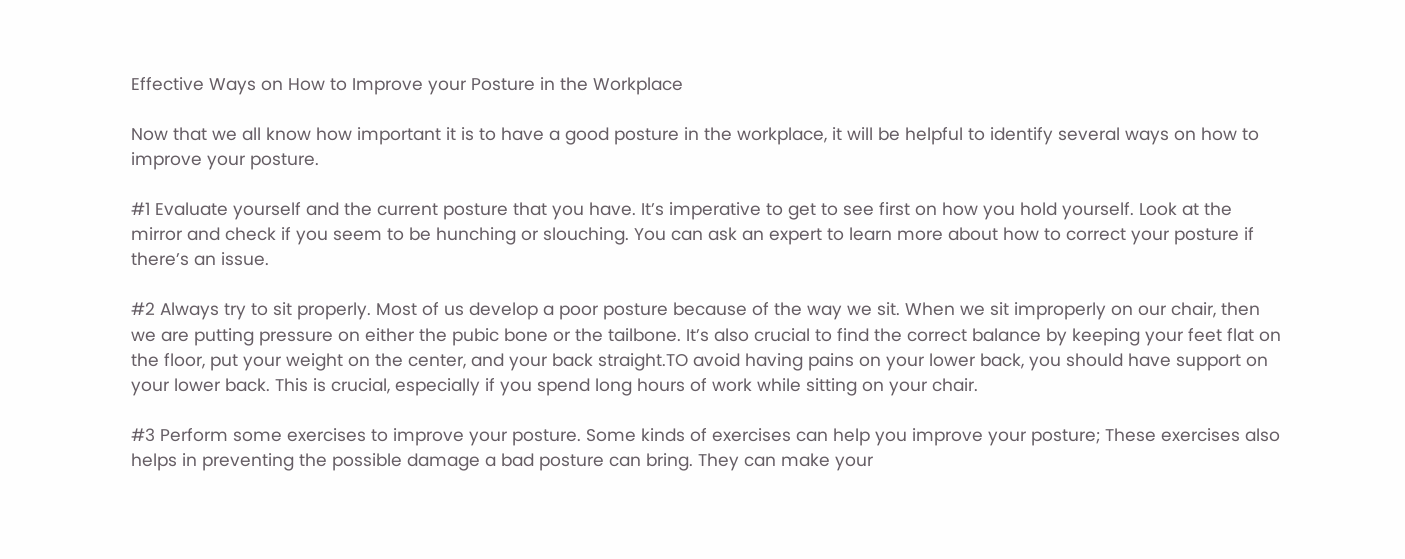Effective Ways on How to Improve your Posture in the Workplace

Now that we all know how important it is to have a good posture in the workplace, it will be helpful to identify several ways on how to improve your posture.

#1 Evaluate yourself and the current posture that you have. It’s imperative to get to see first on how you hold yourself. Look at the mirror and check if you seem to be hunching or slouching. You can ask an expert to learn more about how to correct your posture if there’s an issue.

#2 Always try to sit properly. Most of us develop a poor posture because of the way we sit. When we sit improperly on our chair, then we are putting pressure on either the pubic bone or the tailbone. It’s also crucial to find the correct balance by keeping your feet flat on the floor, put your weight on the center, and your back straight.TO avoid having pains on your lower back, you should have support on your lower back. This is crucial, especially if you spend long hours of work while sitting on your chair.

#3 Perform some exercises to improve your posture. Some kinds of exercises can help you improve your posture; These exercises also helps in preventing the possible damage a bad posture can bring. They can make your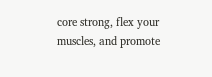core strong, flex your muscles, and promote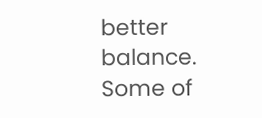better balance. Some of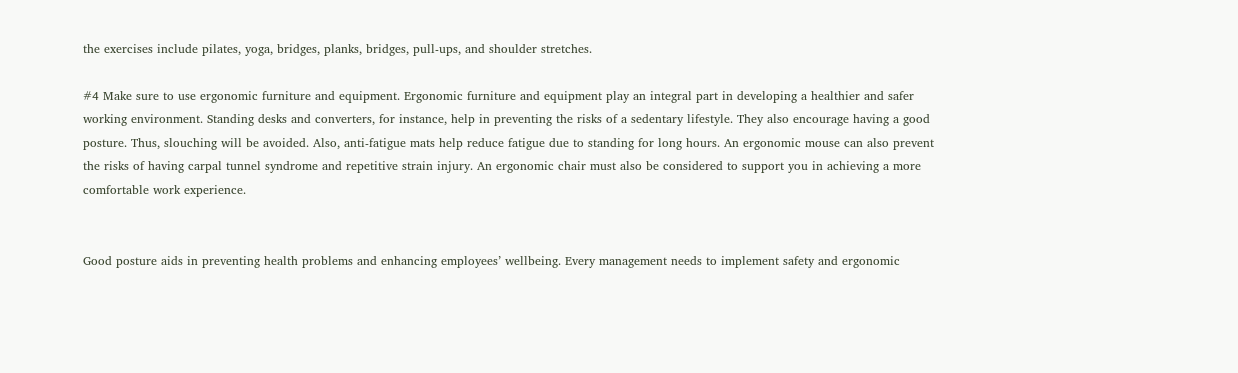the exercises include pilates, yoga, bridges, planks, bridges, pull-ups, and shoulder stretches.

#4 Make sure to use ergonomic furniture and equipment. Ergonomic furniture and equipment play an integral part in developing a healthier and safer working environment. Standing desks and converters, for instance, help in preventing the risks of a sedentary lifestyle. They also encourage having a good posture. Thus, slouching will be avoided. Also, anti-fatigue mats help reduce fatigue due to standing for long hours. An ergonomic mouse can also prevent the risks of having carpal tunnel syndrome and repetitive strain injury. An ergonomic chair must also be considered to support you in achieving a more comfortable work experience.


Good posture aids in preventing health problems and enhancing employees’ wellbeing. Every management needs to implement safety and ergonomic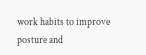work habits to improve posture and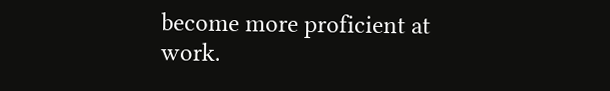become more proficient at work.